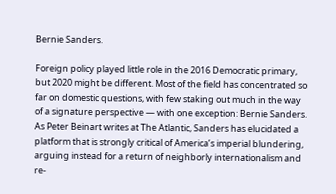Bernie Sanders.

Foreign policy played little role in the 2016 Democratic primary, but 2020 might be different. Most of the field has concentrated so far on domestic questions, with few staking out much in the way of a signature perspective — with one exception: Bernie Sanders. As Peter Beinart writes at The Atlantic, Sanders has elucidated a platform that is strongly critical of America’s imperial blundering, arguing instead for a return of neighborly internationalism and re-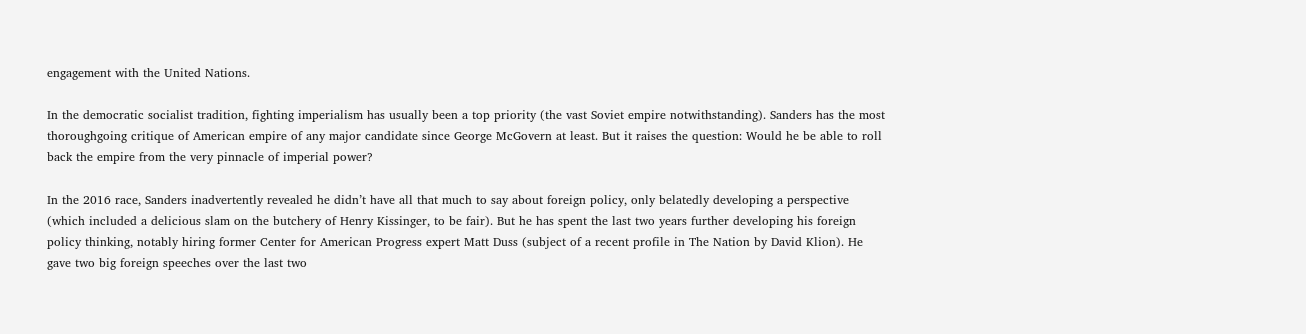engagement with the United Nations.

In the democratic socialist tradition, fighting imperialism has usually been a top priority (the vast Soviet empire notwithstanding). Sanders has the most thoroughgoing critique of American empire of any major candidate since George McGovern at least. But it raises the question: Would he be able to roll back the empire from the very pinnacle of imperial power?

In the 2016 race, Sanders inadvertently revealed he didn’t have all that much to say about foreign policy, only belatedly developing a perspective (which included a delicious slam on the butchery of Henry Kissinger, to be fair). But he has spent the last two years further developing his foreign policy thinking, notably hiring former Center for American Progress expert Matt Duss (subject of a recent profile in The Nation by David Klion). He gave two big foreign speeches over the last two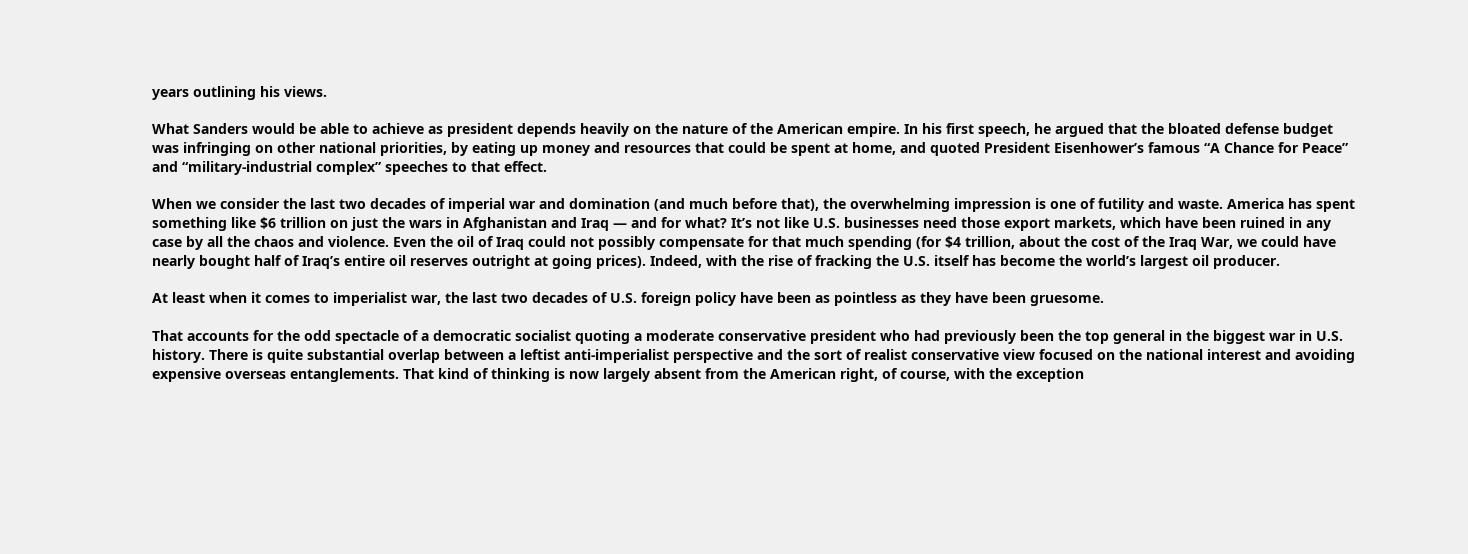years outlining his views.

What Sanders would be able to achieve as president depends heavily on the nature of the American empire. In his first speech, he argued that the bloated defense budget was infringing on other national priorities, by eating up money and resources that could be spent at home, and quoted President Eisenhower’s famous “A Chance for Peace” and “military-industrial complex” speeches to that effect.

When we consider the last two decades of imperial war and domination (and much before that), the overwhelming impression is one of futility and waste. America has spent something like $6 trillion on just the wars in Afghanistan and Iraq — and for what? It’s not like U.S. businesses need those export markets, which have been ruined in any case by all the chaos and violence. Even the oil of Iraq could not possibly compensate for that much spending (for $4 trillion, about the cost of the Iraq War, we could have nearly bought half of Iraq’s entire oil reserves outright at going prices). Indeed, with the rise of fracking the U.S. itself has become the world’s largest oil producer.

At least when it comes to imperialist war, the last two decades of U.S. foreign policy have been as pointless as they have been gruesome.

That accounts for the odd spectacle of a democratic socialist quoting a moderate conservative president who had previously been the top general in the biggest war in U.S. history. There is quite substantial overlap between a leftist anti-imperialist perspective and the sort of realist conservative view focused on the national interest and avoiding expensive overseas entanglements. That kind of thinking is now largely absent from the American right, of course, with the exception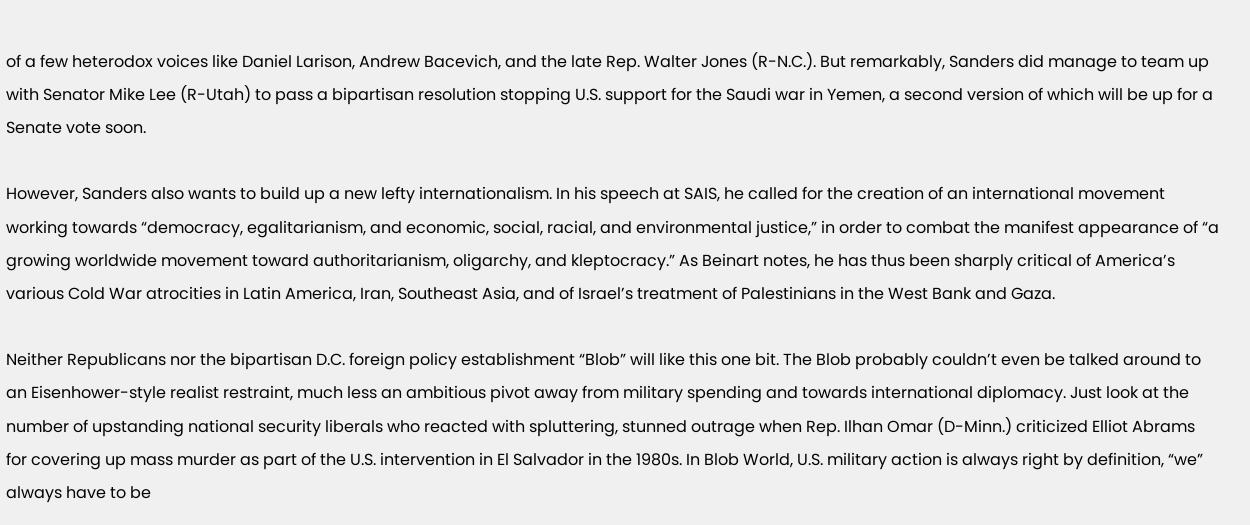of a few heterodox voices like Daniel Larison, Andrew Bacevich, and the late Rep. Walter Jones (R-N.C.). But remarkably, Sanders did manage to team up with Senator Mike Lee (R-Utah) to pass a bipartisan resolution stopping U.S. support for the Saudi war in Yemen, a second version of which will be up for a Senate vote soon.

However, Sanders also wants to build up a new lefty internationalism. In his speech at SAIS, he called for the creation of an international movement working towards “democracy, egalitarianism, and economic, social, racial, and environmental justice,” in order to combat the manifest appearance of “a growing worldwide movement toward authoritarianism, oligarchy, and kleptocracy.” As Beinart notes, he has thus been sharply critical of America’s various Cold War atrocities in Latin America, Iran, Southeast Asia, and of Israel’s treatment of Palestinians in the West Bank and Gaza.

Neither Republicans nor the bipartisan D.C. foreign policy establishment “Blob” will like this one bit. The Blob probably couldn’t even be talked around to an Eisenhower-style realist restraint, much less an ambitious pivot away from military spending and towards international diplomacy. Just look at the number of upstanding national security liberals who reacted with spluttering, stunned outrage when Rep. Ilhan Omar (D-Minn.) criticized Elliot Abrams for covering up mass murder as part of the U.S. intervention in El Salvador in the 1980s. In Blob World, U.S. military action is always right by definition, “we” always have to be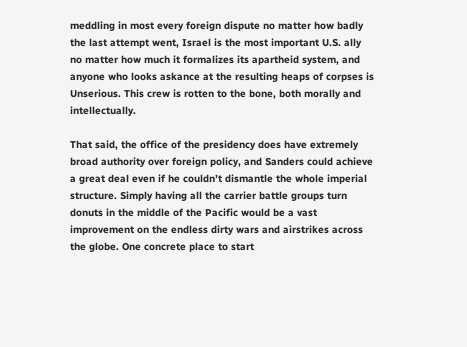meddling in most every foreign dispute no matter how badly the last attempt went, Israel is the most important U.S. ally no matter how much it formalizes its apartheid system, and anyone who looks askance at the resulting heaps of corpses is Unserious. This crew is rotten to the bone, both morally and intellectually.

That said, the office of the presidency does have extremely broad authority over foreign policy, and Sanders could achieve a great deal even if he couldn’t dismantle the whole imperial structure. Simply having all the carrier battle groups turn donuts in the middle of the Pacific would be a vast improvement on the endless dirty wars and airstrikes across the globe. One concrete place to start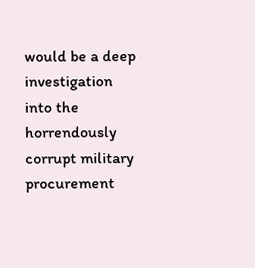would be a deep investigation into the horrendously corrupt military procurement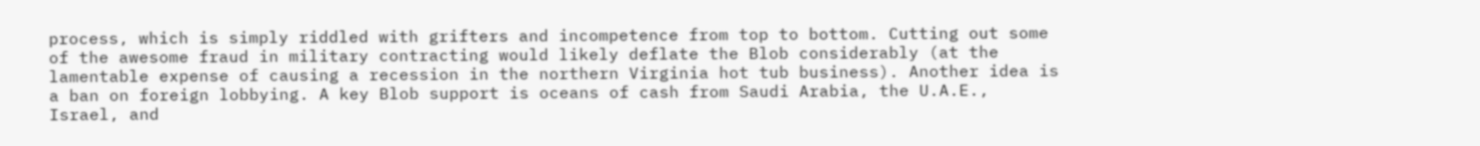process, which is simply riddled with grifters and incompetence from top to bottom. Cutting out some of the awesome fraud in military contracting would likely deflate the Blob considerably (at the lamentable expense of causing a recession in the northern Virginia hot tub business). Another idea is a ban on foreign lobbying. A key Blob support is oceans of cash from Saudi Arabia, the U.A.E., Israel, and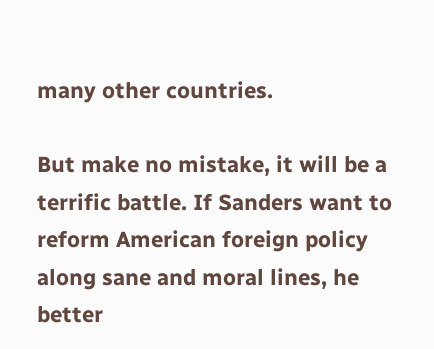many other countries.

But make no mistake, it will be a terrific battle. If Sanders want to reform American foreign policy along sane and moral lines, he better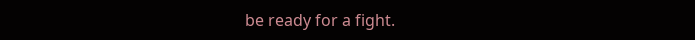be ready for a fight.